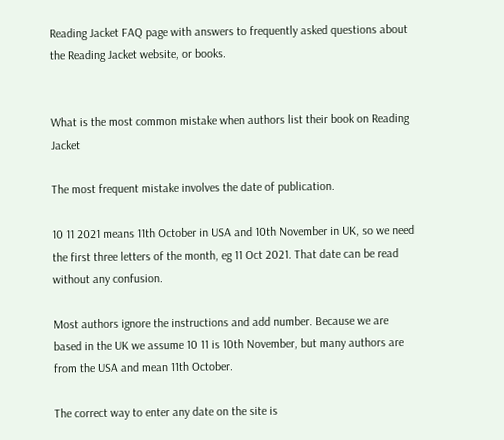Reading Jacket FAQ page with answers to frequently asked questions about the Reading Jacket website, or books.


What is the most common mistake when authors list their book on Reading Jacket

The most frequent mistake involves the date of publication.

10 11 2021 means 11th October in USA and 10th November in UK, so we need the first three letters of the month, eg 11 Oct 2021. That date can be read without any confusion.

Most authors ignore the instructions and add number. Because we are based in the UK we assume 10 11 is 10th November, but many authors are from the USA and mean 11th October.

The correct way to enter any date on the site is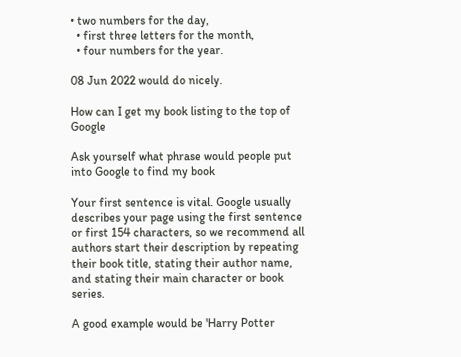• two numbers for the day,
  • first three letters for the month,
  • four numbers for the year.

08 Jun 2022 would do nicely.

How can I get my book listing to the top of Google

Ask yourself what phrase would people put into Google to find my book

Your first sentence is vital. Google usually describes your page using the first sentence or first 154 characters, so we recommend all authors start their description by repeating their book title, stating their author name, and stating their main character or book series.

A good example would be 'Harry Potter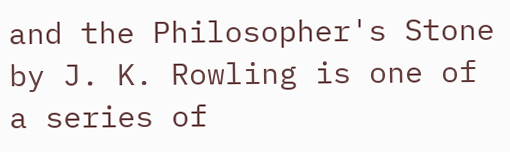and the Philosopher's Stone by J. K. Rowling is one of a series of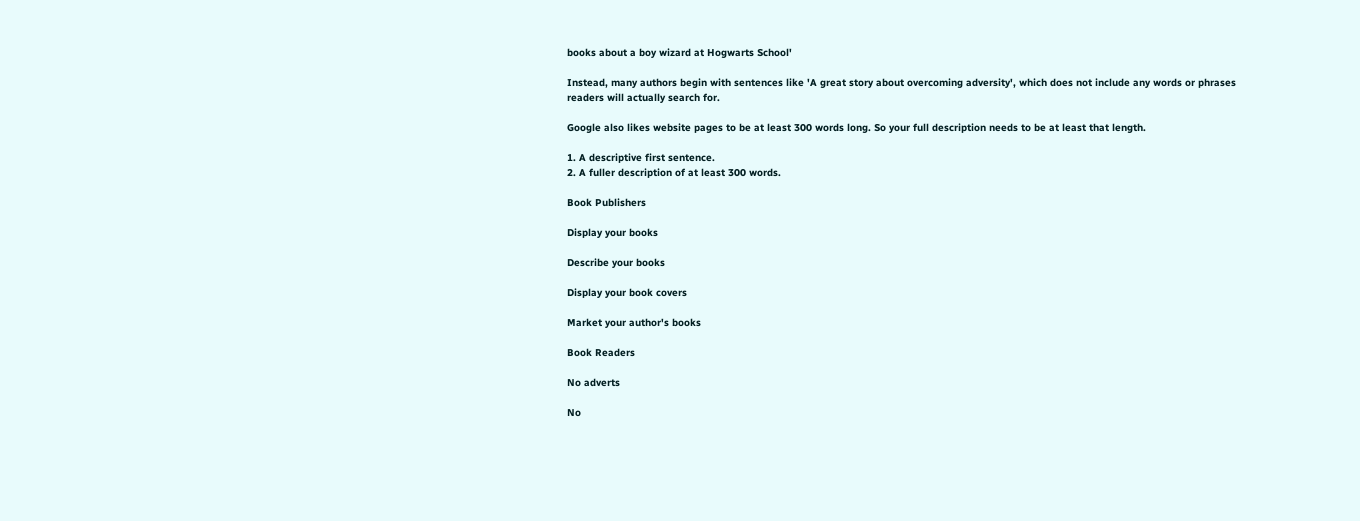books about a boy wizard at Hogwarts School'

Instead, many authors begin with sentences like 'A great story about overcoming adversity', which does not include any words or phrases readers will actually search for.

Google also likes website pages to be at least 300 words long. So your full description needs to be at least that length.

1. A descriptive first sentence.
2. A fuller description of at least 300 words.

Book Publishers

Display your books

Describe your books

Display your book covers

Market your author's books

Book Readers

No adverts

No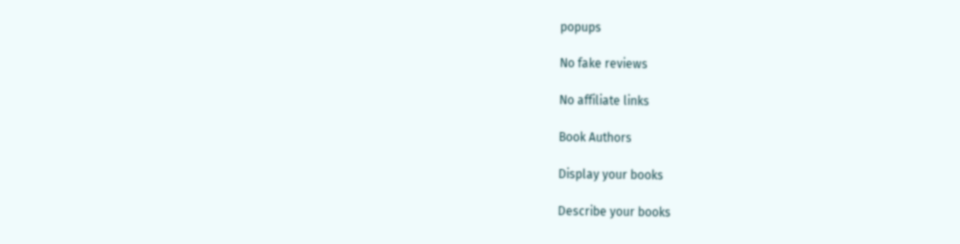popups

No fake reviews

No affiliate links

Book Authors

Display your books

Describe your books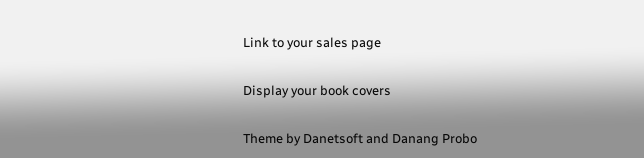Link to your sales page

Display your book covers

Theme by Danetsoft and Danang Probo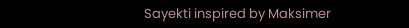Sayekti inspired by Maksimer